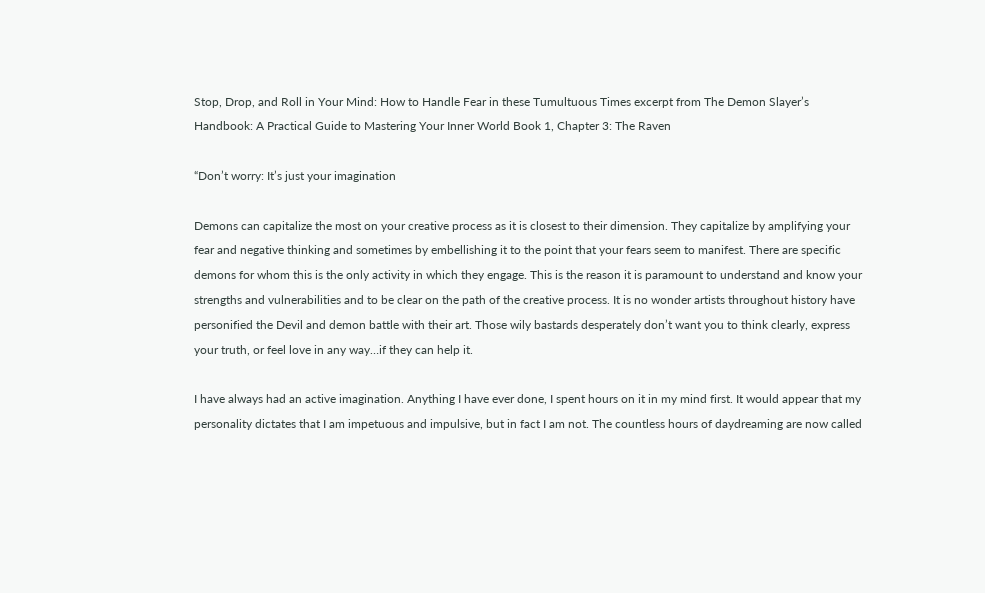Stop, Drop, and Roll in Your Mind: How to Handle Fear in these Tumultuous Times excerpt from The Demon Slayer’s Handbook: A Practical Guide to Mastering Your Inner World Book 1, Chapter 3: The Raven

“Don’t worry: It’s just your imagination

Demons can capitalize the most on your creative process as it is closest to their dimension. They capitalize by amplifying your fear and negative thinking and sometimes by embellishing it to the point that your fears seem to manifest. There are specific demons for whom this is the only activity in which they engage. This is the reason it is paramount to understand and know your strengths and vulnerabilities and to be clear on the path of the creative process. It is no wonder artists throughout history have personified the Devil and demon battle with their art. Those wily bastards desperately don’t want you to think clearly, express your truth, or feel love in any way…if they can help it.

I have always had an active imagination. Anything I have ever done, I spent hours on it in my mind first. It would appear that my personality dictates that I am impetuous and impulsive, but in fact I am not. The countless hours of daydreaming are now called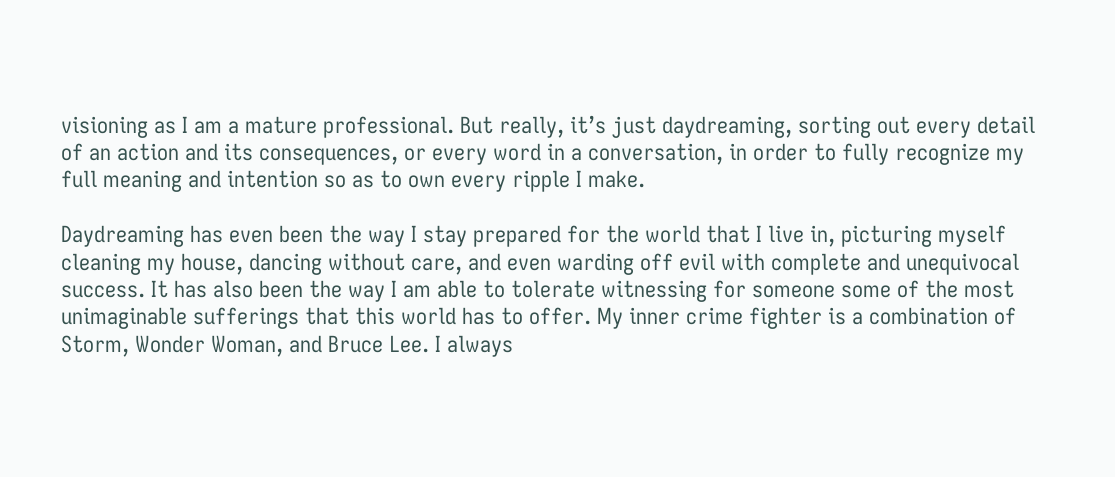visioning as I am a mature professional. But really, it’s just daydreaming, sorting out every detail of an action and its consequences, or every word in a conversation, in order to fully recognize my full meaning and intention so as to own every ripple I make.

Daydreaming has even been the way I stay prepared for the world that I live in, picturing myself cleaning my house, dancing without care, and even warding off evil with complete and unequivocal success. It has also been the way I am able to tolerate witnessing for someone some of the most unimaginable sufferings that this world has to offer. My inner crime fighter is a combination of Storm, Wonder Woman, and Bruce Lee. I always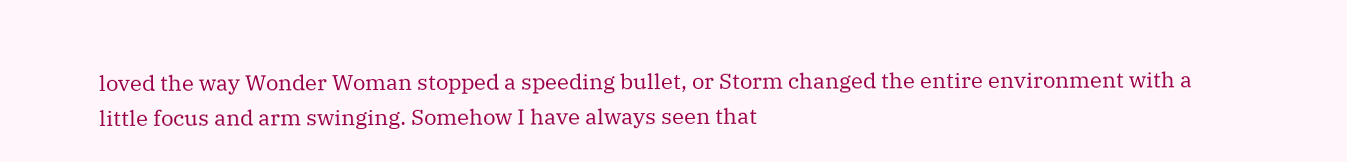loved the way Wonder Woman stopped a speeding bullet, or Storm changed the entire environment with a little focus and arm swinging. Somehow I have always seen that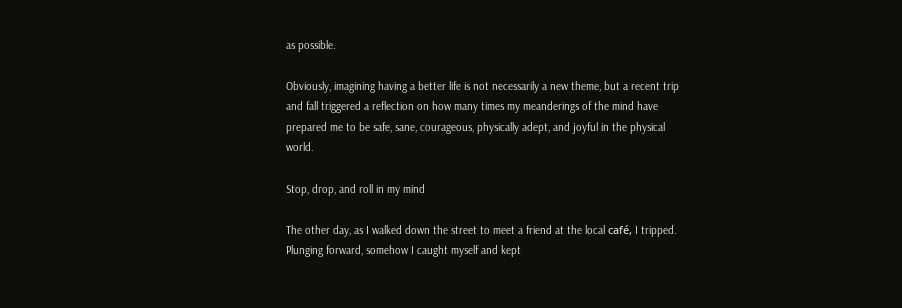as possible.

Obviously, imagining having a better life is not necessarily a new theme, but a recent trip and fall triggered a reflection on how many times my meanderings of the mind have prepared me to be safe, sane, courageous, physically adept, and joyful in the physical world.

Stop, drop, and roll in my mind

The other day, as I walked down the street to meet a friend at the local café, I tripped. Plunging forward, somehow I caught myself and kept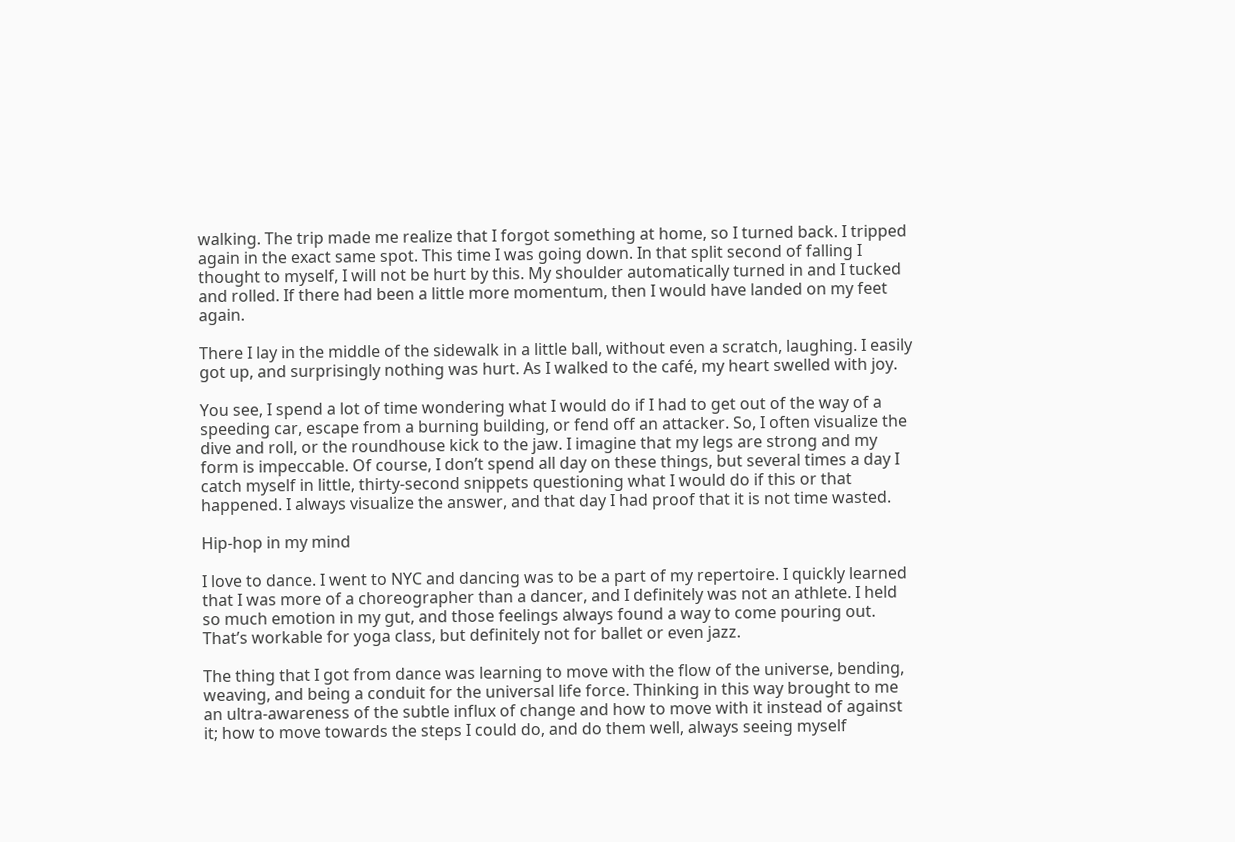walking. The trip made me realize that I forgot something at home, so I turned back. I tripped again in the exact same spot. This time I was going down. In that split second of falling I thought to myself, I will not be hurt by this. My shoulder automatically turned in and I tucked and rolled. If there had been a little more momentum, then I would have landed on my feet again.

There I lay in the middle of the sidewalk in a little ball, without even a scratch, laughing. I easily got up, and surprisingly nothing was hurt. As I walked to the café, my heart swelled with joy.

You see, I spend a lot of time wondering what I would do if I had to get out of the way of a speeding car, escape from a burning building, or fend off an attacker. So, I often visualize the dive and roll, or the roundhouse kick to the jaw. I imagine that my legs are strong and my form is impeccable. Of course, I don’t spend all day on these things, but several times a day I catch myself in little, thirty-second snippets questioning what I would do if this or that happened. I always visualize the answer, and that day I had proof that it is not time wasted.

Hip-hop in my mind

I love to dance. I went to NYC and dancing was to be a part of my repertoire. I quickly learned that I was more of a choreographer than a dancer, and I definitely was not an athlete. I held so much emotion in my gut, and those feelings always found a way to come pouring out. That’s workable for yoga class, but definitely not for ballet or even jazz.

The thing that I got from dance was learning to move with the flow of the universe, bending, weaving, and being a conduit for the universal life force. Thinking in this way brought to me an ultra-awareness of the subtle influx of change and how to move with it instead of against it; how to move towards the steps I could do, and do them well, always seeing myself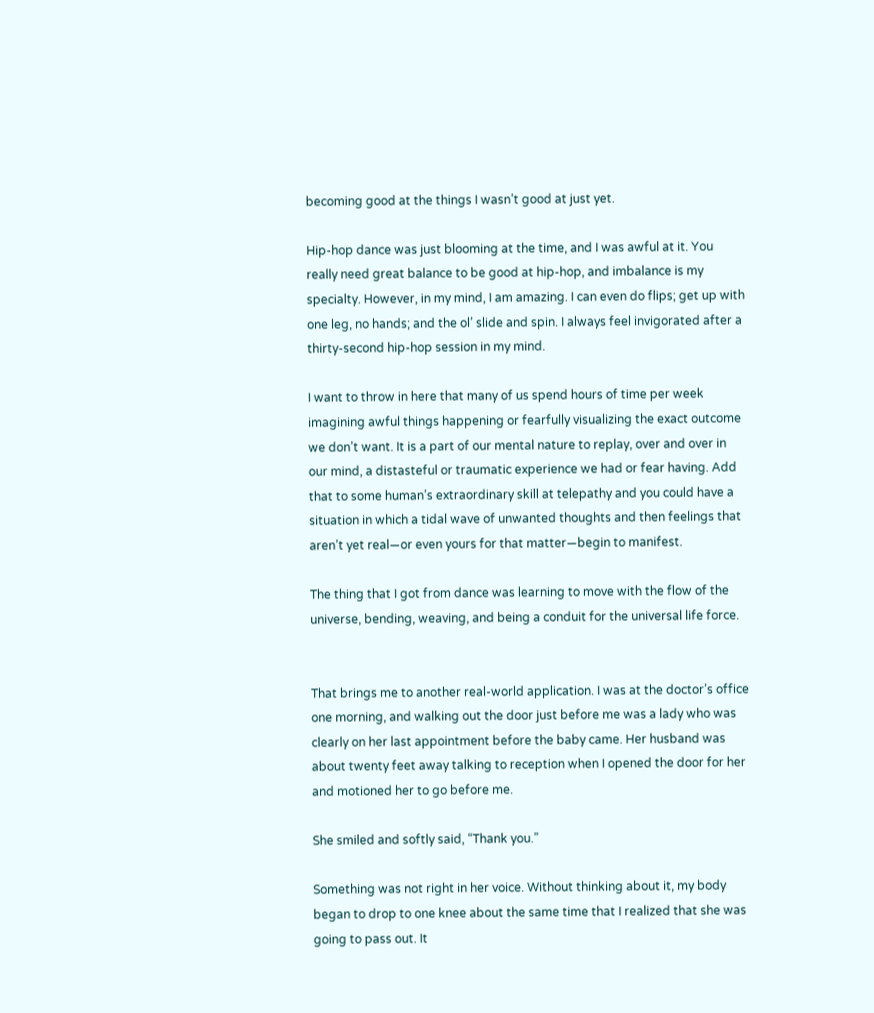becoming good at the things I wasn’t good at just yet.

Hip-hop dance was just blooming at the time, and I was awful at it. You really need great balance to be good at hip-hop, and imbalance is my specialty. However, in my mind, I am amazing. I can even do flips; get up with one leg, no hands; and the ol’ slide and spin. I always feel invigorated after a thirty-second hip-hop session in my mind.

I want to throw in here that many of us spend hours of time per week imagining awful things happening or fearfully visualizing the exact outcome we don’t want. It is a part of our mental nature to replay, over and over in our mind, a distasteful or traumatic experience we had or fear having. Add that to some human’s extraordinary skill at telepathy and you could have a situation in which a tidal wave of unwanted thoughts and then feelings that aren’t yet real—or even yours for that matter—begin to manifest.

The thing that I got from dance was learning to move with the flow of the universe, bending, weaving, and being a conduit for the universal life force.


That brings me to another real-world application. I was at the doctor’s office one morning, and walking out the door just before me was a lady who was clearly on her last appointment before the baby came. Her husband was about twenty feet away talking to reception when I opened the door for her and motioned her to go before me.

She smiled and softly said, “Thank you.”

Something was not right in her voice. Without thinking about it, my body began to drop to one knee about the same time that I realized that she was going to pass out. It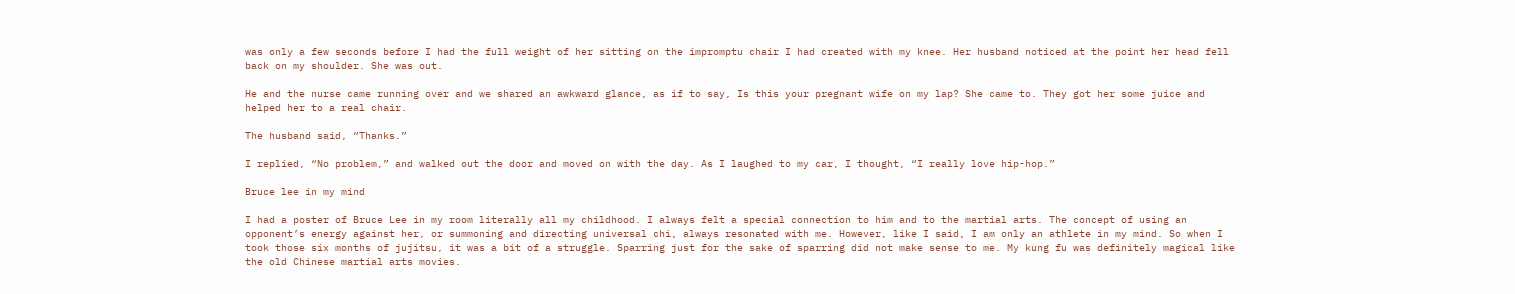was only a few seconds before I had the full weight of her sitting on the impromptu chair I had created with my knee. Her husband noticed at the point her head fell back on my shoulder. She was out.

He and the nurse came running over and we shared an awkward glance, as if to say, Is this your pregnant wife on my lap? She came to. They got her some juice and helped her to a real chair.

The husband said, “Thanks.”

I replied, “No problem,” and walked out the door and moved on with the day. As I laughed to my car, I thought, “I really love hip-hop.”

Bruce lee in my mind

I had a poster of Bruce Lee in my room literally all my childhood. I always felt a special connection to him and to the martial arts. The concept of using an opponent’s energy against her, or summoning and directing universal chi, always resonated with me. However, like I said, I am only an athlete in my mind. So when I took those six months of jujitsu, it was a bit of a struggle. Sparring just for the sake of sparring did not make sense to me. My kung fu was definitely magical like the old Chinese martial arts movies.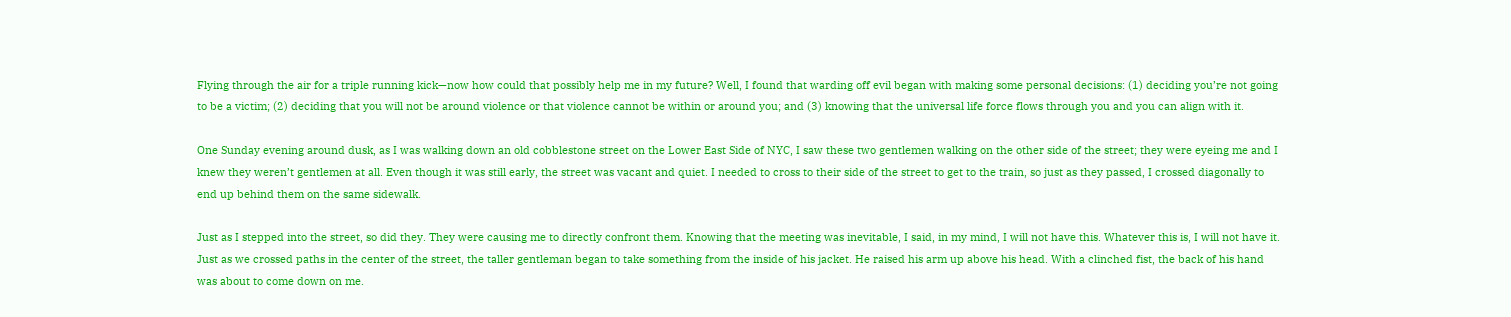Flying through the air for a triple running kick—now how could that possibly help me in my future? Well, I found that warding off evil began with making some personal decisions: (1) deciding you’re not going to be a victim; (2) deciding that you will not be around violence or that violence cannot be within or around you; and (3) knowing that the universal life force flows through you and you can align with it.

One Sunday evening around dusk, as I was walking down an old cobblestone street on the Lower East Side of NYC, I saw these two gentlemen walking on the other side of the street; they were eyeing me and I knew they weren’t gentlemen at all. Even though it was still early, the street was vacant and quiet. I needed to cross to their side of the street to get to the train, so just as they passed, I crossed diagonally to end up behind them on the same sidewalk.

Just as I stepped into the street, so did they. They were causing me to directly confront them. Knowing that the meeting was inevitable, I said, in my mind, I will not have this. Whatever this is, I will not have it. Just as we crossed paths in the center of the street, the taller gentleman began to take something from the inside of his jacket. He raised his arm up above his head. With a clinched fist, the back of his hand was about to come down on me.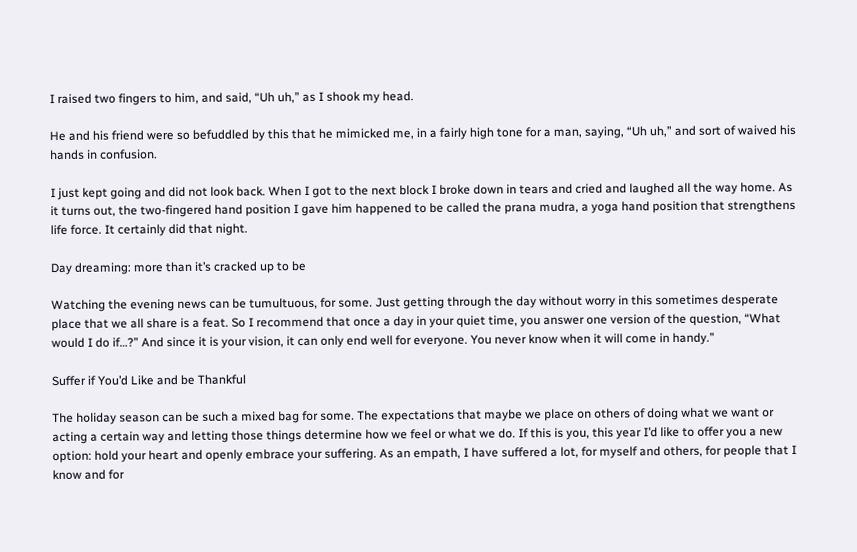I raised two fingers to him, and said, “Uh uh,” as I shook my head.

He and his friend were so befuddled by this that he mimicked me, in a fairly high tone for a man, saying, “Uh uh,” and sort of waived his hands in confusion.

I just kept going and did not look back. When I got to the next block I broke down in tears and cried and laughed all the way home. As it turns out, the two-fingered hand position I gave him happened to be called the prana mudra, a yoga hand position that strengthens life force. It certainly did that night.

Day dreaming: more than it’s cracked up to be

Watching the evening news can be tumultuous, for some. Just getting through the day without worry in this sometimes desperate place that we all share is a feat. So I recommend that once a day in your quiet time, you answer one version of the question, “What would I do if…?” And since it is your vision, it can only end well for everyone. You never know when it will come in handy.”

Suffer if You’d Like and be Thankful

The holiday season can be such a mixed bag for some. The expectations that maybe we place on others of doing what we want or acting a certain way and letting those things determine how we feel or what we do. If this is you, this year I’d like to offer you a new option: hold your heart and openly embrace your suffering. As an empath, I have suffered a lot, for myself and others, for people that I know and for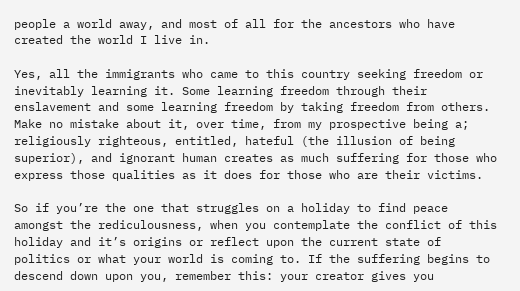people a world away, and most of all for the ancestors who have created the world I live in.

Yes, all the immigrants who came to this country seeking freedom or inevitably learning it. Some learning freedom through their enslavement and some learning freedom by taking freedom from others. Make no mistake about it, over time, from my prospective being a; religiously righteous, entitled, hateful (the illusion of being superior), and ignorant human creates as much suffering for those who express those qualities as it does for those who are their victims.

So if you’re the one that struggles on a holiday to find peace amongst the rediculousness, when you contemplate the conflict of this holiday and it’s origins or reflect upon the current state of politics or what your world is coming to. If the suffering begins to descend down upon you, remember this: your creator gives you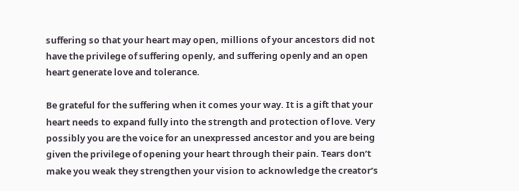suffering so that your heart may open, millions of your ancestors did not have the privilege of suffering openly, and suffering openly and an open heart generate love and tolerance.

Be grateful for the suffering when it comes your way. It is a gift that your heart needs to expand fully into the strength and protection of love. Very possibly you are the voice for an unexpressed ancestor and you are being given the privilege of opening your heart through their pain. Tears don’t make you weak they strengthen your vision to acknowledge the creator’s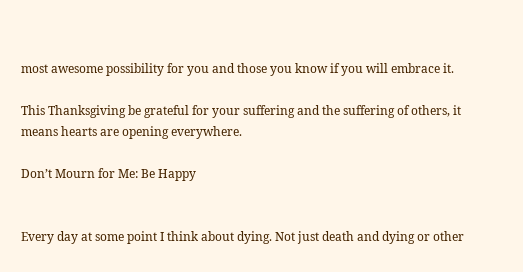most awesome possibility for you and those you know if you will embrace it.

This Thanksgiving be grateful for your suffering and the suffering of others, it means hearts are opening everywhere.

Don’t Mourn for Me: Be Happy


Every day at some point I think about dying. Not just death and dying or other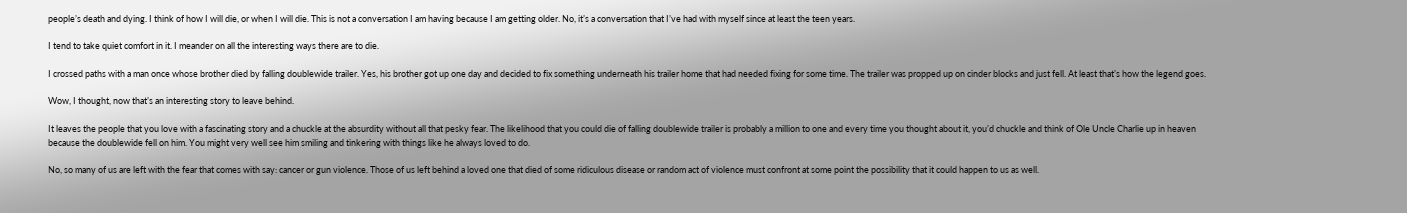people’s death and dying. I think of how I will die, or when I will die. This is not a conversation I am having because I am getting older. No, it’s a conversation that I’ve had with myself since at least the teen years.

I tend to take quiet comfort in it. I meander on all the interesting ways there are to die.

I crossed paths with a man once whose brother died by falling doublewide trailer. Yes, his brother got up one day and decided to fix something underneath his trailer home that had needed fixing for some time. The trailer was propped up on cinder blocks and just fell. At least that’s how the legend goes.

Wow, I thought, now that’s an interesting story to leave behind.

It leaves the people that you love with a fascinating story and a chuckle at the absurdity without all that pesky fear. The likelihood that you could die of falling doublewide trailer is probably a million to one and every time you thought about it, you’d chuckle and think of Ole Uncle Charlie up in heaven because the doublewide fell on him. You might very well see him smiling and tinkering with things like he always loved to do.

No, so many of us are left with the fear that comes with say: cancer or gun violence. Those of us left behind a loved one that died of some ridiculous disease or random act of violence must confront at some point the possibility that it could happen to us as well.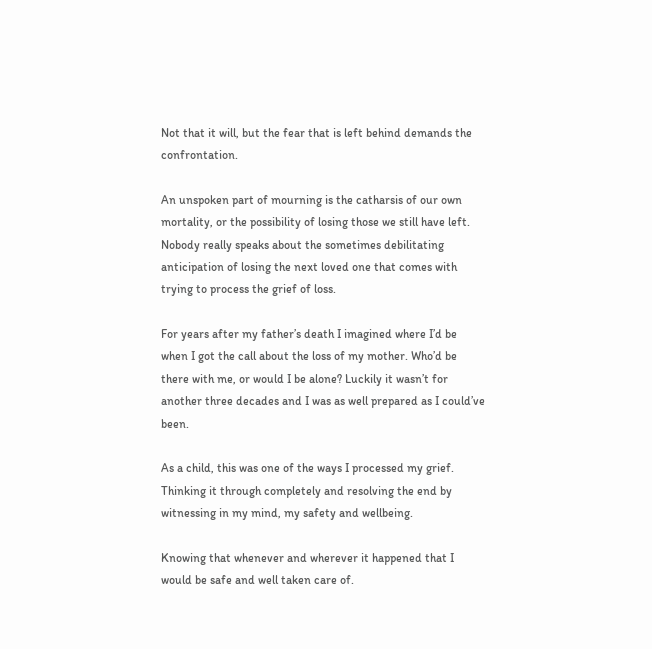Not that it will, but the fear that is left behind demands the confrontation.

An unspoken part of mourning is the catharsis of our own mortality, or the possibility of losing those we still have left. Nobody really speaks about the sometimes debilitating anticipation of losing the next loved one that comes with trying to process the grief of loss.

For years after my father’s death I imagined where I’d be when I got the call about the loss of my mother. Who’d be there with me, or would I be alone? Luckily it wasn’t for another three decades and I was as well prepared as I could’ve been.

As a child, this was one of the ways I processed my grief. Thinking it through completely and resolving the end by witnessing in my mind, my safety and wellbeing.

Knowing that whenever and wherever it happened that I would be safe and well taken care of.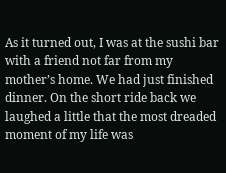As it turned out, I was at the sushi bar with a friend not far from my mother’s home. We had just finished dinner. On the short ride back we laughed a little that the most dreaded moment of my life was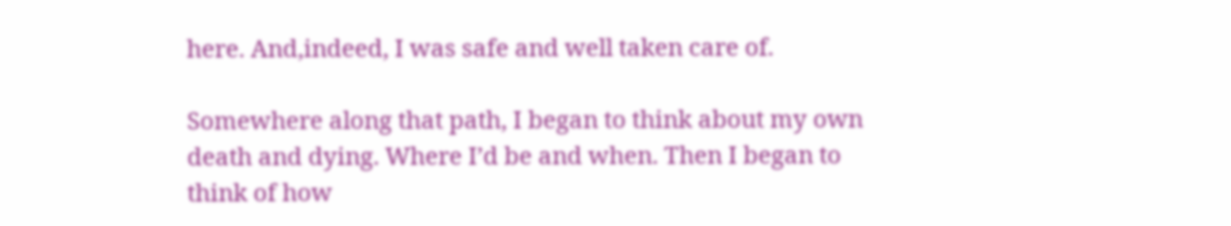here. And,indeed, I was safe and well taken care of.

Somewhere along that path, I began to think about my own death and dying. Where I’d be and when. Then I began to think of how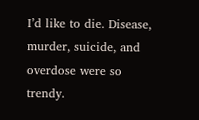I’d like to die. Disease, murder, suicide, and overdose were so trendy.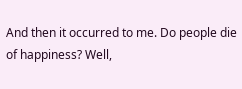And then it occurred to me. Do people die of happiness? Well,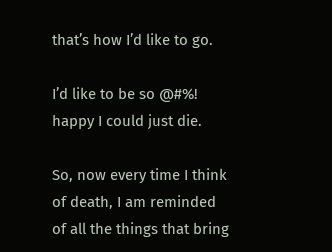that’s how I’d like to go.

I’d like to be so @#%! happy I could just die.

So, now every time I think of death, I am reminded of all the things that bring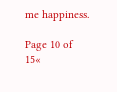me happiness.

Page 10 of 15«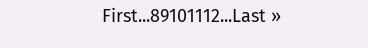First...89101112...Last »